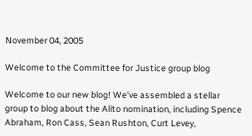November 04, 2005

Welcome to the Committee for Justice group blog

Welcome to our new blog! We've assembled a stellar group to blog about the Alito nomination, including Spence Abraham, Ron Cass, Sean Rushton, Curt Levey,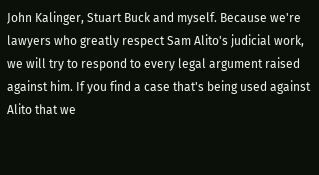John Kalinger, Stuart Buck and myself. Because we're lawyers who greatly respect Sam Alito's judicial work, we will try to respond to every legal argument raised against him. If you find a case that's being used against Alito that we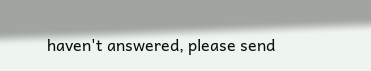haven't answered, please send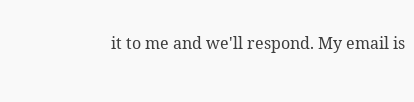it to me and we'll respond. My email is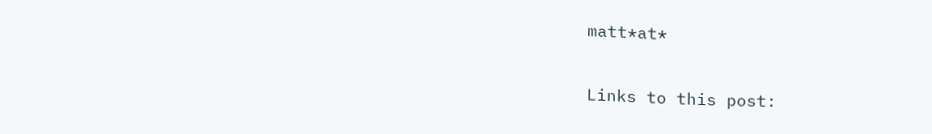matt*at*

Links to this post: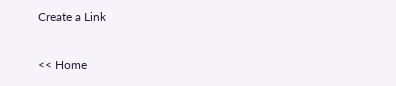Create a Link

<< Home